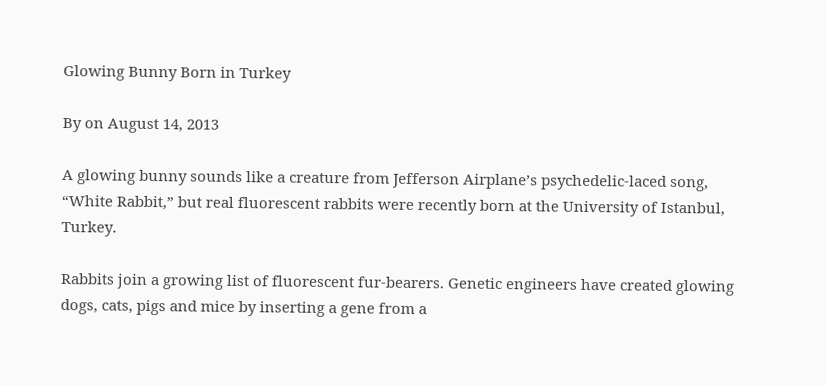Glowing Bunny Born in Turkey

By on August 14, 2013

A glowing bunny sounds like a creature from Jefferson Airplane’s psychedelic-laced song, “White Rabbit,” but real fluorescent rabbits were recently born at the University of Istanbul, Turkey.

Rabbits join a growing list of fluorescent fur-bearers. Genetic engineers have created glowing dogs, cats, pigs and mice by inserting a gene from a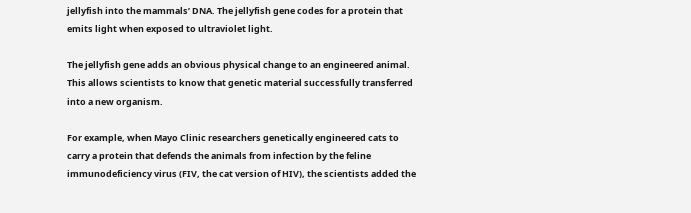jellyfish into the mammals’ DNA. The jellyfish gene codes for a protein that emits light when exposed to ultraviolet light.

The jellyfish gene adds an obvious physical change to an engineered animal. This allows scientists to know that genetic material successfully transferred into a new organism.

For example, when Mayo Clinic researchers genetically engineered cats to carry a protein that defends the animals from infection by the feline immunodeficiency virus (FIV, the cat version of HIV), the scientists added the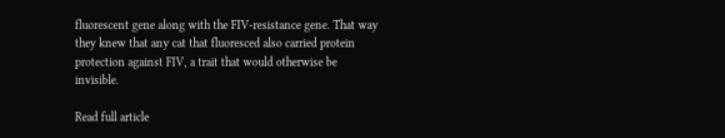fluorescent gene along with the FIV-resistance gene. That way they knew that any cat that fluoresced also carried protein protection against FIV, a trait that would otherwise be invisible.

Read full article